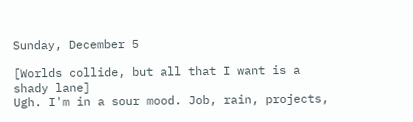Sunday, December 5

[Worlds collide, but all that I want is a shady lane]
Ugh. I'm in a sour mood. Job, rain, projects,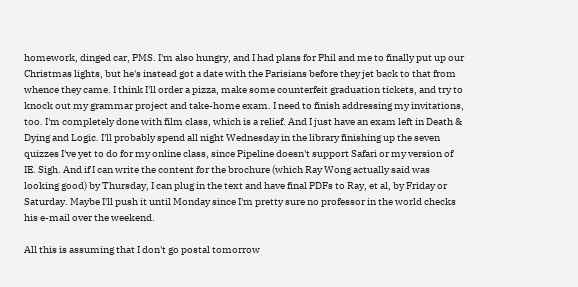homework, dinged car, PMS. I'm also hungry, and I had plans for Phil and me to finally put up our Christmas lights, but he's instead got a date with the Parisians before they jet back to that from whence they came. I think I'll order a pizza, make some counterfeit graduation tickets, and try to knock out my grammar project and take-home exam. I need to finish addressing my invitations, too. I'm completely done with film class, which is a relief. And I just have an exam left in Death & Dying and Logic. I'll probably spend all night Wednesday in the library finishing up the seven quizzes I've yet to do for my online class, since Pipeline doesn't support Safari or my version of IE. Sigh. And if I can write the content for the brochure (which Ray Wong actually said was looking good) by Thursday, I can plug in the text and have final PDFs to Ray, et al, by Friday or Saturday. Maybe I'll push it until Monday since I'm pretty sure no professor in the world checks his e-mail over the weekend.

All this is assuming that I don't go postal tomorrow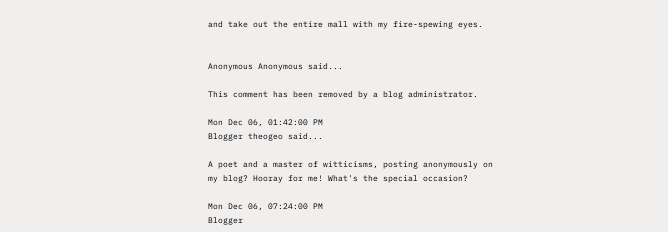and take out the entire mall with my fire-spewing eyes.


Anonymous Anonymous said...

This comment has been removed by a blog administrator.

Mon Dec 06, 01:42:00 PM
Blogger theogeo said...

A poet and a master of witticisms, posting anonymously on my blog? Hooray for me! What's the special occasion?

Mon Dec 06, 07:24:00 PM
Blogger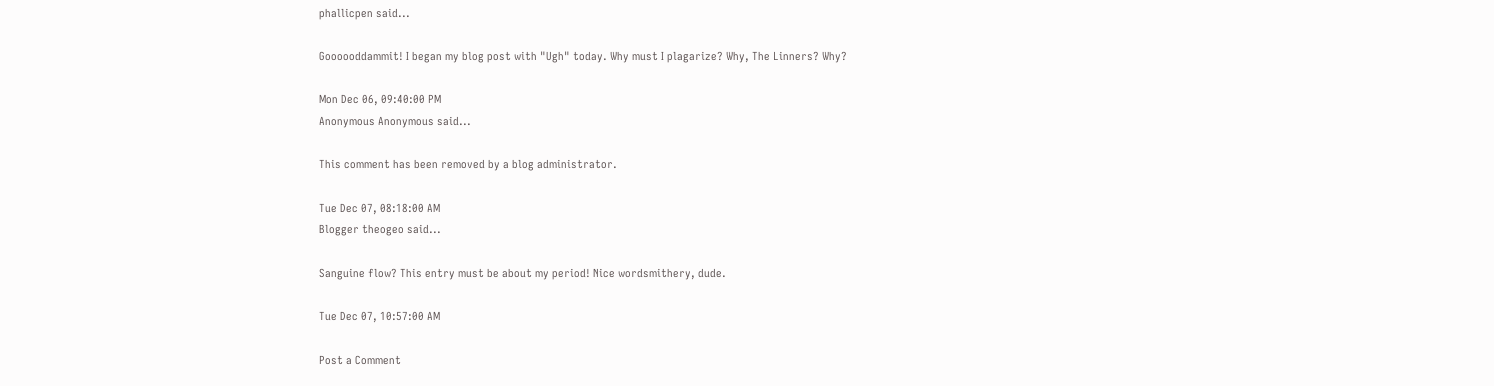phallicpen said...

Goooooddammit! I began my blog post with "Ugh" today. Why must I plagarize? Why, The Linners? Why?

Mon Dec 06, 09:40:00 PM
Anonymous Anonymous said...

This comment has been removed by a blog administrator.

Tue Dec 07, 08:18:00 AM
Blogger theogeo said...

Sanguine flow? This entry must be about my period! Nice wordsmithery, dude.

Tue Dec 07, 10:57:00 AM

Post a Comment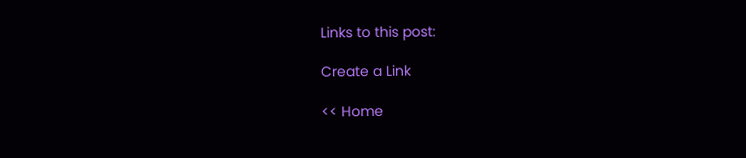Links to this post:

Create a Link

<< Home